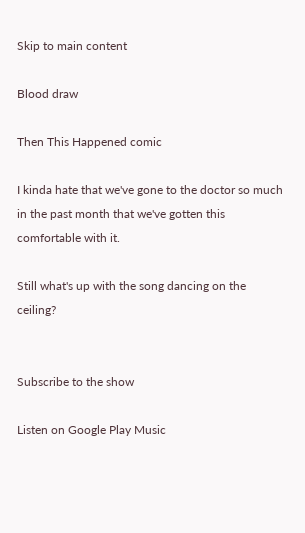Skip to main content

Blood draw

Then This Happened comic

I kinda hate that we've gone to the doctor so much in the past month that we've gotten this comfortable with it.

Still what's up with the song dancing on the ceiling?


Subscribe to the show

Listen on Google Play Music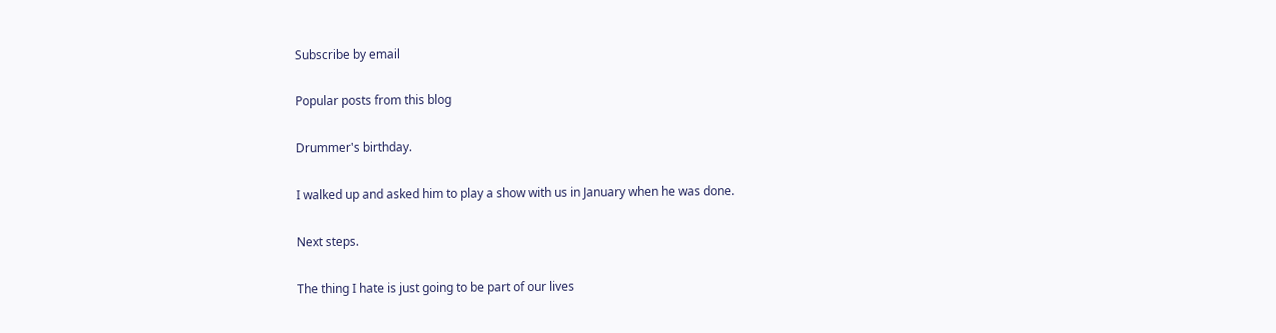Subscribe by email

Popular posts from this blog

Drummer's birthday.

I walked up and asked him to play a show with us in January when he was done.

Next steps.

The thing I hate is just going to be part of our lives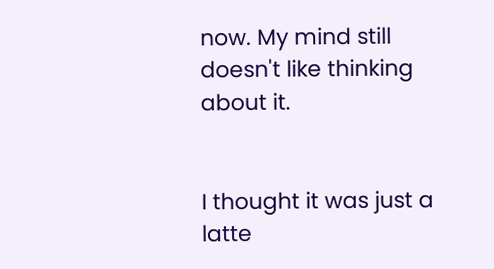now. My mind still doesn't like thinking about it.


I thought it was just a latte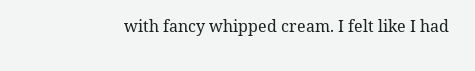with fancy whipped cream. I felt like I had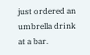just ordered an umbrella drink at a bar.